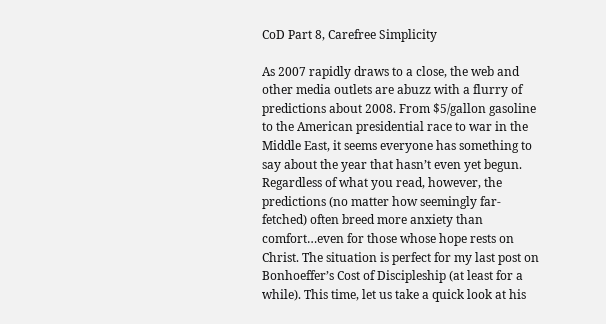CoD Part 8, Carefree Simplicity

As 2007 rapidly draws to a close, the web and other media outlets are abuzz with a flurry of predictions about 2008. From $5/gallon gasoline to the American presidential race to war in the Middle East, it seems everyone has something to say about the year that hasn’t even yet begun. Regardless of what you read, however, the predictions (no matter how seemingly far-fetched) often breed more anxiety than comfort…even for those whose hope rests on Christ. The situation is perfect for my last post on Bonhoeffer’s Cost of Discipleship (at least for a while). This time, let us take a quick look at his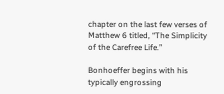chapter on the last few verses of Matthew 6 titled, “The Simplicity of the Carefree Life.”

Bonhoeffer begins with his typically engrossing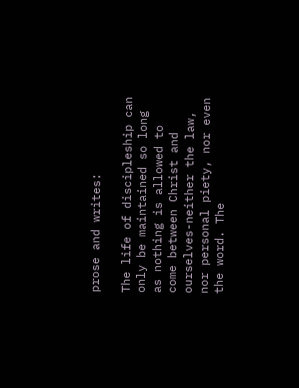prose and writes:

The life of discipleship can only be maintained so long as nothing is allowed to come between Christ and ourselves-neither the law, nor personal piety, nor even the word. The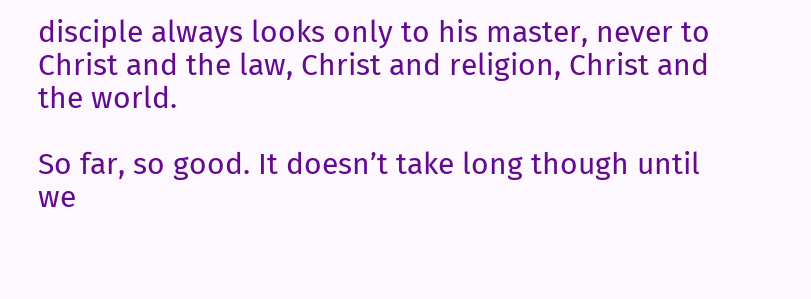disciple always looks only to his master, never to Christ and the law, Christ and religion, Christ and the world.

So far, so good. It doesn’t take long though until we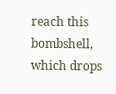reach this bombshell, which drops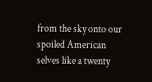from the sky onto our spoiled American selves like a twenty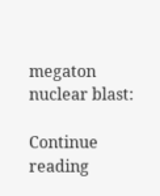megaton nuclear blast:

Continue reading